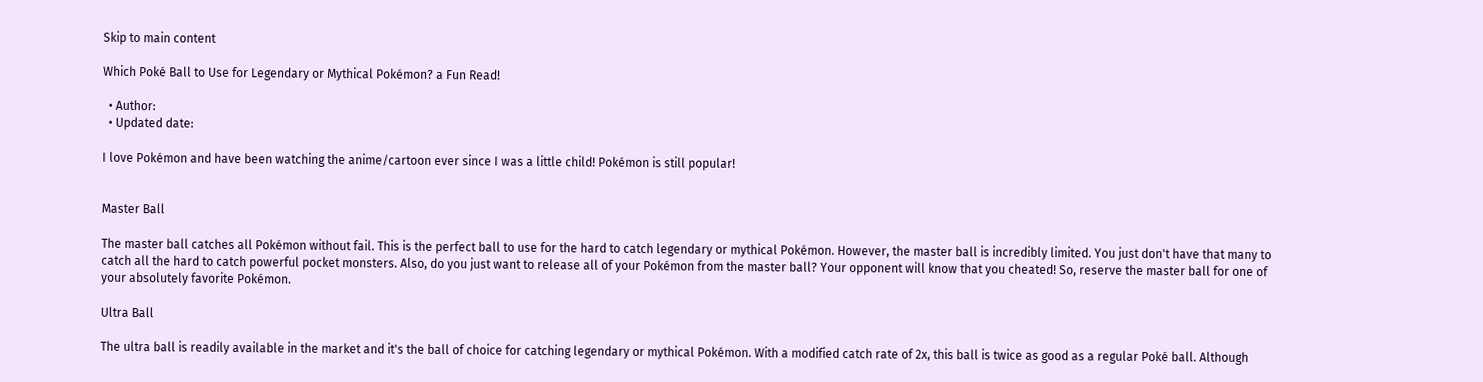Skip to main content

Which Poké Ball to Use for Legendary or Mythical Pokémon? a Fun Read!

  • Author:
  • Updated date:

I love Pokémon and have been watching the anime/cartoon ever since I was a little child! Pokémon is still popular!


Master Ball

The master ball catches all Pokémon without fail. This is the perfect ball to use for the hard to catch legendary or mythical Pokémon. However, the master ball is incredibly limited. You just don't have that many to catch all the hard to catch powerful pocket monsters. Also, do you just want to release all of your Pokémon from the master ball? Your opponent will know that you cheated! So, reserve the master ball for one of your absolutely favorite Pokémon.

Ultra Ball

The ultra ball is readily available in the market and it's the ball of choice for catching legendary or mythical Pokémon. With a modified catch rate of 2x, this ball is twice as good as a regular Poké ball. Although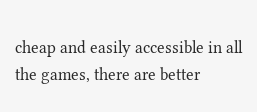cheap and easily accessible in all the games, there are better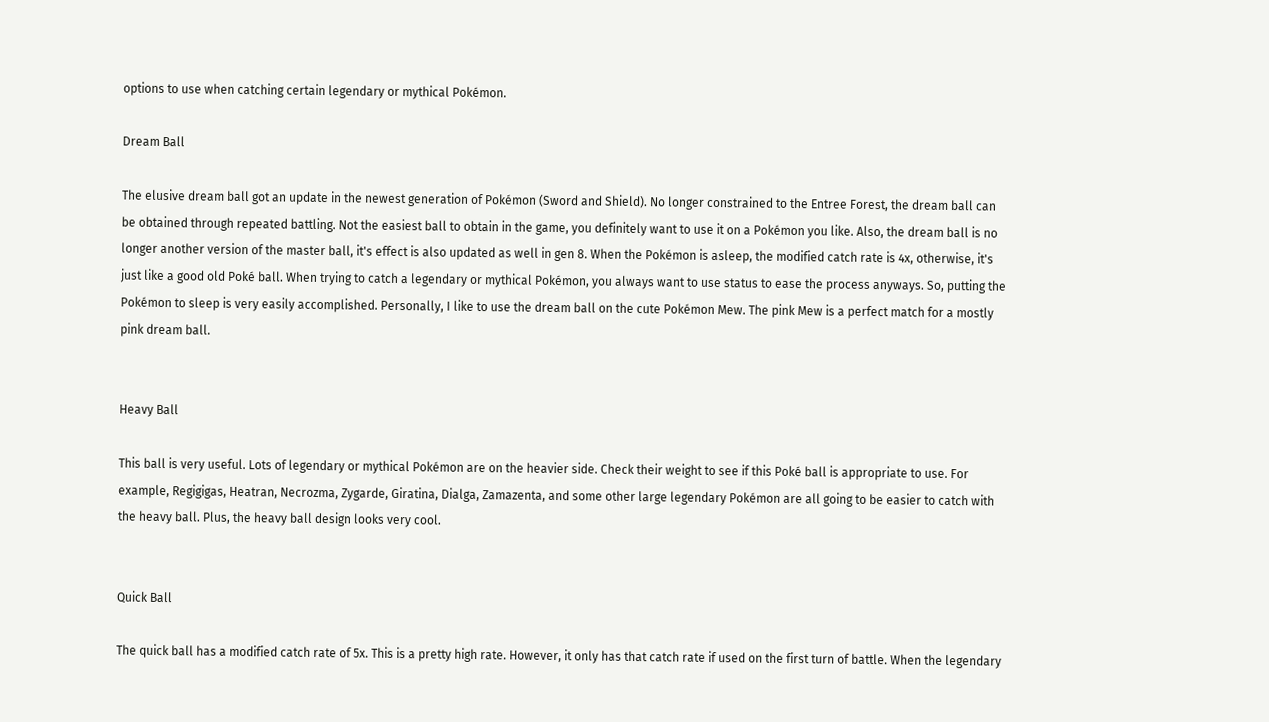options to use when catching certain legendary or mythical Pokémon.

Dream Ball

The elusive dream ball got an update in the newest generation of Pokémon (Sword and Shield). No longer constrained to the Entree Forest, the dream ball can be obtained through repeated battling. Not the easiest ball to obtain in the game, you definitely want to use it on a Pokémon you like. Also, the dream ball is no longer another version of the master ball, it's effect is also updated as well in gen 8. When the Pokémon is asleep, the modified catch rate is 4x, otherwise, it's just like a good old Poké ball. When trying to catch a legendary or mythical Pokémon, you always want to use status to ease the process anyways. So, putting the Pokémon to sleep is very easily accomplished. Personally, I like to use the dream ball on the cute Pokémon Mew. The pink Mew is a perfect match for a mostly pink dream ball.


Heavy Ball

This ball is very useful. Lots of legendary or mythical Pokémon are on the heavier side. Check their weight to see if this Poké ball is appropriate to use. For example, Regigigas, Heatran, Necrozma, Zygarde, Giratina, Dialga, Zamazenta, and some other large legendary Pokémon are all going to be easier to catch with the heavy ball. Plus, the heavy ball design looks very cool.


Quick Ball

The quick ball has a modified catch rate of 5x. This is a pretty high rate. However, it only has that catch rate if used on the first turn of battle. When the legendary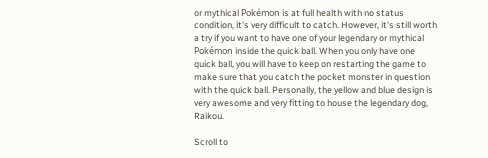or mythical Pokémon is at full health with no status condition, it's very difficult to catch. However, it's still worth a try if you want to have one of your legendary or mythical Pokémon inside the quick ball. When you only have one quick ball, you will have to keep on restarting the game to make sure that you catch the pocket monster in question with the quick ball. Personally, the yellow and blue design is very awesome and very fitting to house the legendary dog, Raikou.

Scroll to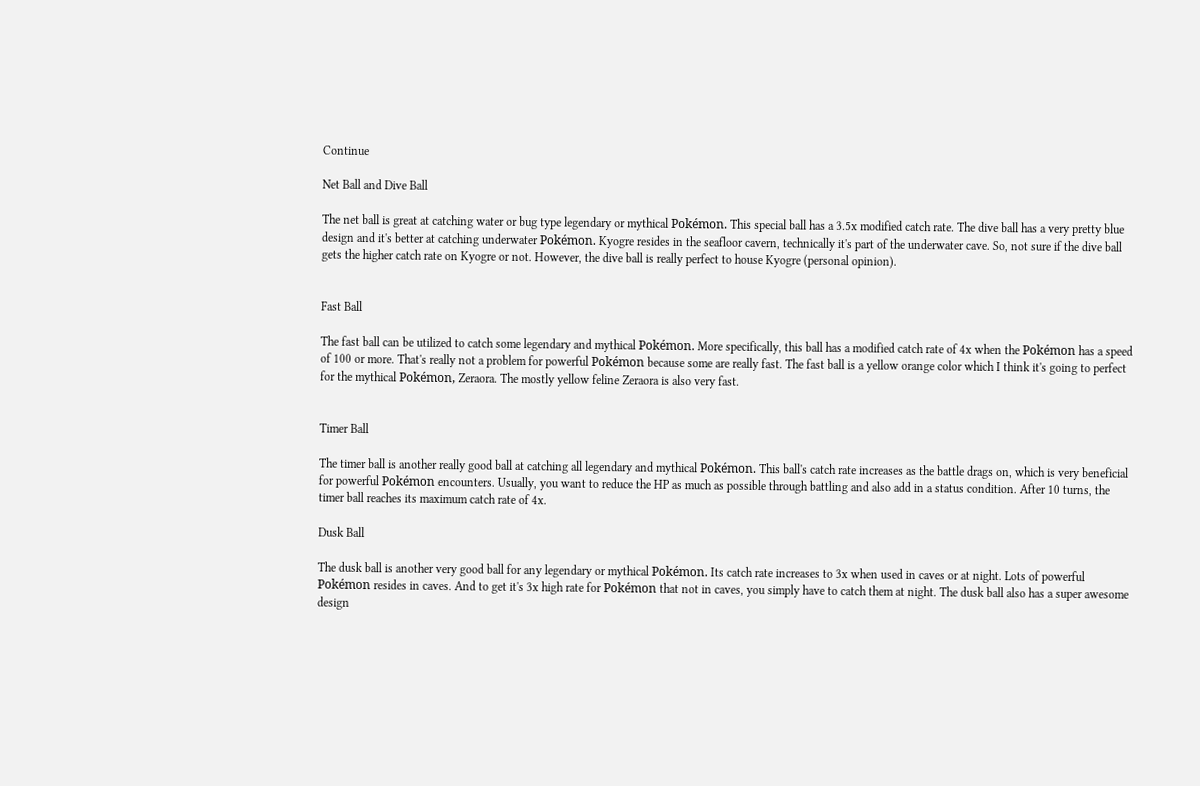Continue

Net Ball and Dive Ball

The net ball is great at catching water or bug type legendary or mythical Pokémon. This special ball has a 3.5x modified catch rate. The dive ball has a very pretty blue design and it's better at catching underwater Pokémon. Kyogre resides in the seafloor cavern, technically it's part of the underwater cave. So, not sure if the dive ball gets the higher catch rate on Kyogre or not. However, the dive ball is really perfect to house Kyogre (personal opinion).


Fast Ball

The fast ball can be utilized to catch some legendary and mythical Pokémon. More specifically, this ball has a modified catch rate of 4x when the Pokémon has a speed of 100 or more. That's really not a problem for powerful Pokémon because some are really fast. The fast ball is a yellow orange color which I think it's going to perfect for the mythical Pokémon, Zeraora. The mostly yellow feline Zeraora is also very fast.


Timer Ball

The timer ball is another really good ball at catching all legendary and mythical Pokémon. This ball's catch rate increases as the battle drags on, which is very beneficial for powerful Pokémon encounters. Usually, you want to reduce the HP as much as possible through battling and also add in a status condition. After 10 turns, the timer ball reaches its maximum catch rate of 4x.

Dusk Ball

The dusk ball is another very good ball for any legendary or mythical Pokémon. Its catch rate increases to 3x when used in caves or at night. Lots of powerful Pokémon resides in caves. And to get it's 3x high rate for Pokémon that not in caves, you simply have to catch them at night. The dusk ball also has a super awesome design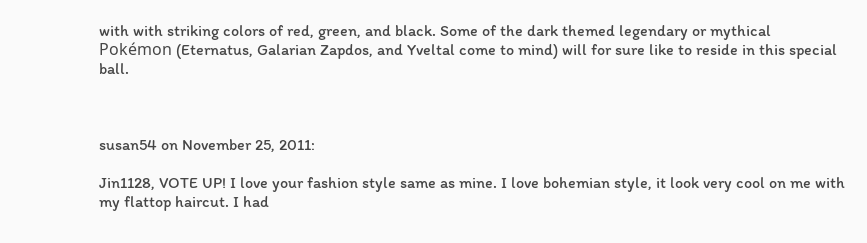with with striking colors of red, green, and black. Some of the dark themed legendary or mythical Pokémon (Eternatus, Galarian Zapdos, and Yveltal come to mind) will for sure like to reside in this special ball.



susan54 on November 25, 2011:

Jin1128, VOTE UP! I love your fashion style same as mine. I love bohemian style, it look very cool on me with my flattop haircut. I had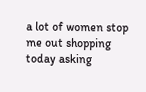a lot of women stop me out shopping today asking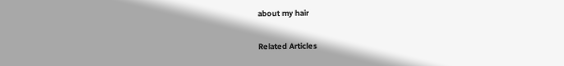about my hair

Related Articles